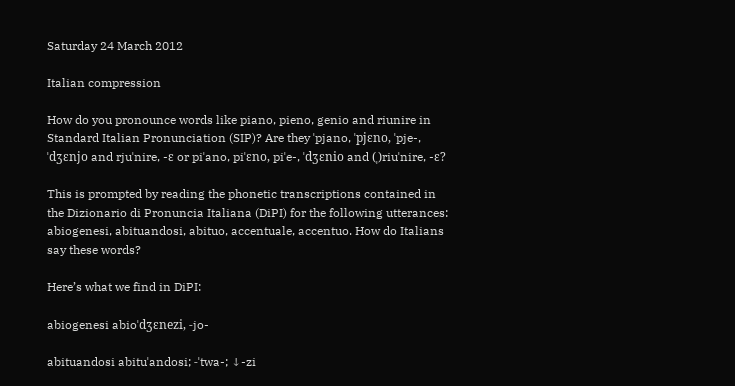Saturday 24 March 2012

Italian compression

How do you pronounce words like piano, pieno, genio and riunire in Standard Italian Pronunciation (SIP)? Are they ˈpjano, ˈpjɛno, ˈpje-, ˈdʒɛnjo and rjuˈnire, -ɛ or piˈano, piˈɛno, piˈe-, ˈdʒɛnio and (ˌ)riuˈnire, -ɛ?

This is prompted by reading the phonetic transcriptions contained in the Dizionario di Pronuncia Italiana (DiPI) for the following utterances: abiogenesi, abituandosi, abituo, accentuale, accentuo. How do Italians say these words?

Here’s what we find in DiPI:

abiogenesi abioˈdʒɛnezi, -jo-

abituandosi abituˈandosi; -ˈtwa-; ↓-zi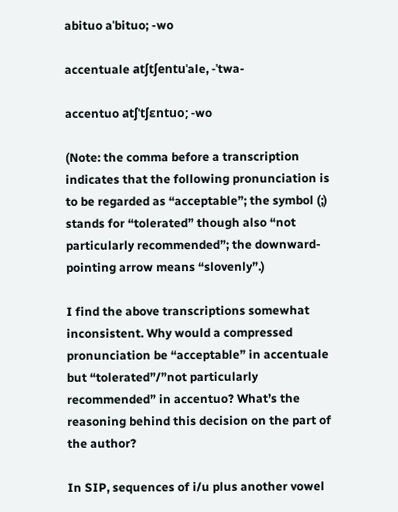abituo aˈbituo; -wo

accentuale atʃtʃentuˈale, -ˈtwa-

accentuo atʃˈtʃɛntuo; -wo

(Note: the comma before a transcription indicates that the following pronunciation is to be regarded as “acceptable”; the symbol (;) stands for “tolerated” though also “not particularly recommended”; the downward-pointing arrow means “slovenly”.)

I find the above transcriptions somewhat inconsistent. Why would a compressed pronunciation be “acceptable” in accentuale but “tolerated”/”not particularly recommended” in accentuo? What’s the reasoning behind this decision on the part of the author?

In SIP, sequences of i/u plus another vowel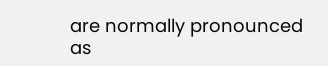are normally pronounced as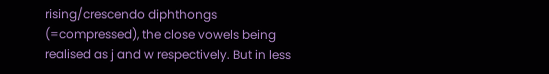rising/crescendo diphthongs (=compressed), the close vowels being realised as j and w respectively. But in less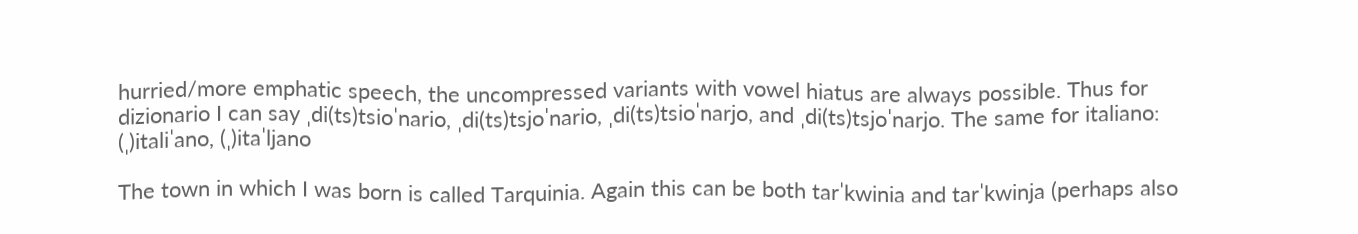hurried/more emphatic speech, the uncompressed variants with vowel hiatus are always possible. Thus for dizionario I can say ˌdi(ts)tsioˈnario, ˌdi(ts)tsjoˈnario, ˌdi(ts)tsioˈnarjo, and ˌdi(ts)tsjoˈnarjo. The same for italiano: (ˌ)italiˈano, (ˌ)itaˈljano

The town in which I was born is called Tarquinia. Again this can be both tarˈkwinia and tarˈkwinja (perhaps also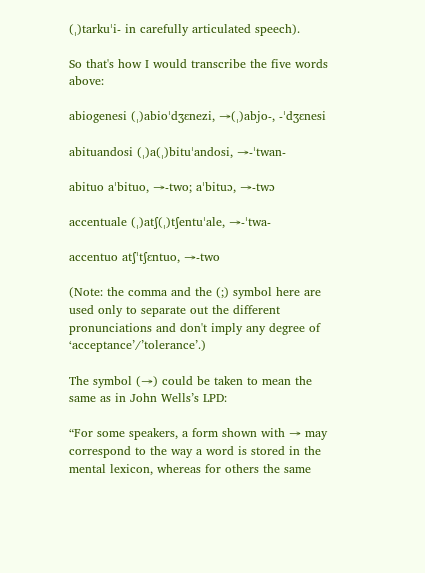(ˌ)tarkuˈi- in carefully articulated speech).

So that's how I would transcribe the five words above:

abiogenesi (ˌ)abioˈdʒɛnezi, →(ˌ)abjo-, -ˈdʒɛnesi

abituandosi (ˌ)a(ˌ)bituˈandosi, →-ˈtwan-

abituo aˈbituo, →-two; aˈbituɔ, →-twɔ

accentuale (ˌ)atʃ(ˌ)tʃentuˈale, →-ˈtwa-

accentuo atʃˈtʃɛntuo, →-two

(Note: the comma and the (;) symbol here are used only to separate out the different pronunciations and don't imply any degree of ‘acceptance’/’tolerance’.)

The symbol (→) could be taken to mean the same as in John Wells’s LPD:

“For some speakers, a form shown with → may correspond to the way a word is stored in the mental lexicon, whereas for others the same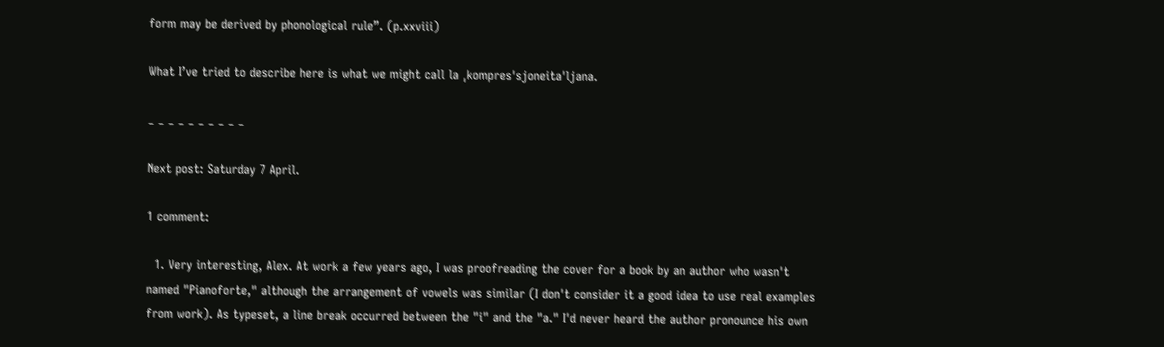form may be derived by phonological rule”. (p.xxviii)

What I’ve tried to describe here is what we might call la ˌkompresˈsjoneitaˈljana.

_ _ _ _ _ _ _ _ _ _

Next post: Saturday 7 April.

1 comment:

  1. Very interesting, Alex. At work a few years ago, I was proofreading the cover for a book by an author who wasn't named "Pianoforte," although the arrangement of vowels was similar (I don't consider it a good idea to use real examples from work). As typeset, a line break occurred between the "i" and the "a." I'd never heard the author pronounce his own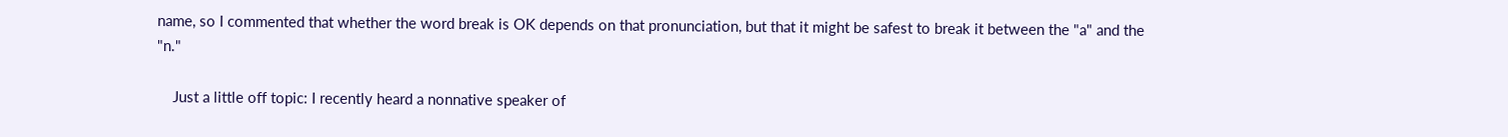name, so I commented that whether the word break is OK depends on that pronunciation, but that it might be safest to break it between the "a" and the "n."

    Just a little off topic: I recently heard a nonnative speaker of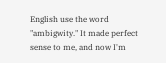English use the word "ambigwity." It made perfect sense to me, and now I'm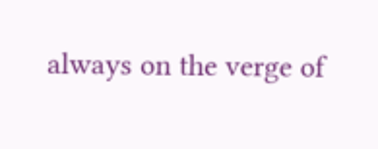always on the verge of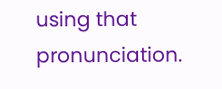using that pronunciation.